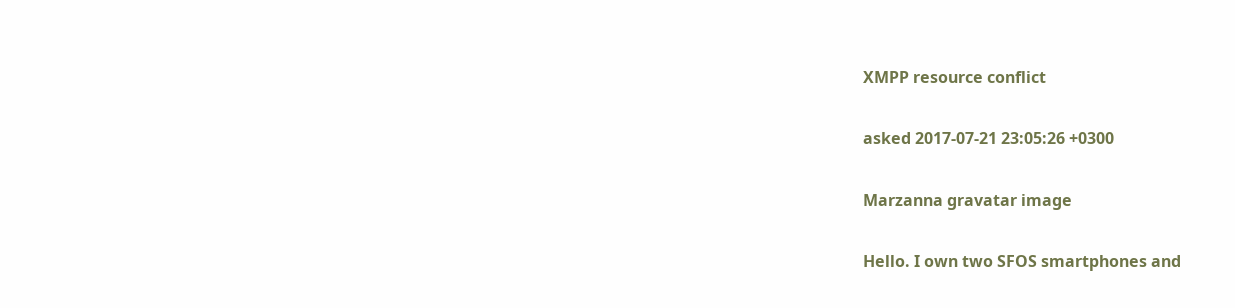XMPP resource conflict

asked 2017-07-21 23:05:26 +0300

Marzanna gravatar image

Hello. I own two SFOS smartphones and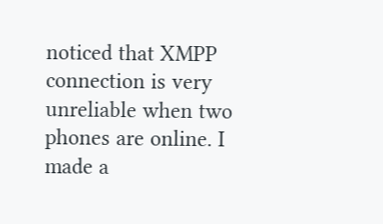noticed that XMPP connection is very unreliable when two phones are online. I made a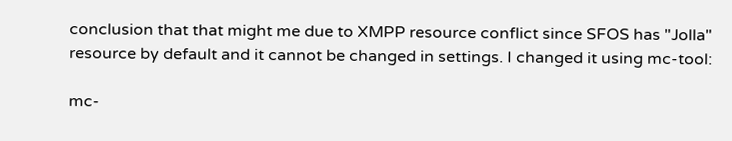conclusion that that might me due to XMPP resource conflict since SFOS has "Jolla" resource by default and it cannot be changed in settings. I changed it using mc-tool:

mc-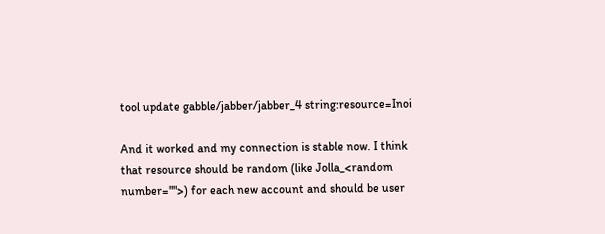tool update gabble/jabber/jabber_4 string:resource=Inoi

And it worked and my connection is stable now. I think that resource should be random (like Jolla_<random number="">) for each new account and should be user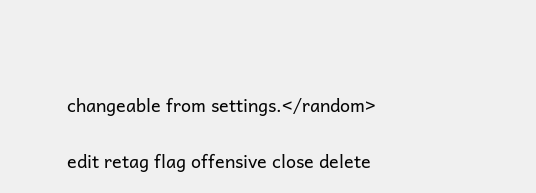changeable from settings.</random>

edit retag flag offensive close delete